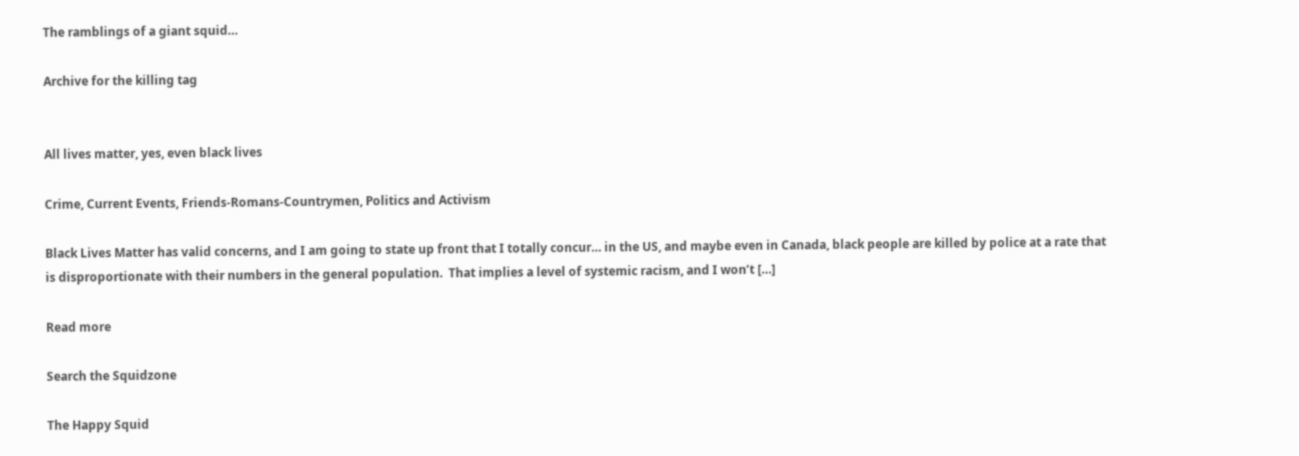The ramblings of a giant squid…

Archive for the killing tag


All lives matter, yes, even black lives

Crime, Current Events, Friends-Romans-Countrymen, Politics and Activism

Black Lives Matter has valid concerns, and I am going to state up front that I totally concur… in the US, and maybe even in Canada, black people are killed by police at a rate that is disproportionate with their numbers in the general population.  That implies a level of systemic racism, and I won’t […]

Read more

Search the Squidzone

The Happy Squid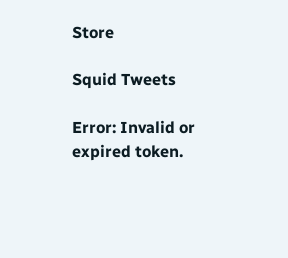Store

Squid Tweets

Error: Invalid or expired token.